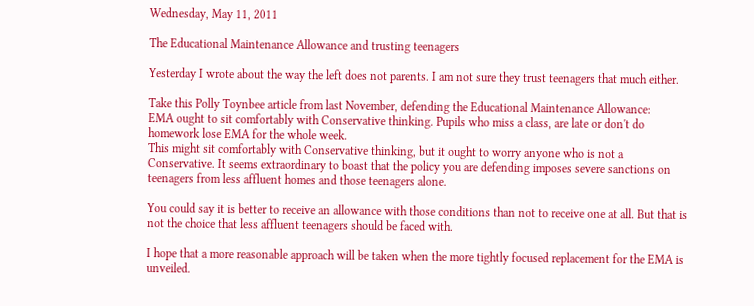Wednesday, May 11, 2011

The Educational Maintenance Allowance and trusting teenagers

Yesterday I wrote about the way the left does not parents. I am not sure they trust teenagers that much either.

Take this Polly Toynbee article from last November, defending the Educational Maintenance Allowance:
EMA ought to sit comfortably with Conservative thinking. Pupils who miss a class, are late or don't do homework lose EMA for the whole week.
This might sit comfortably with Conservative thinking, but it ought to worry anyone who is not a Conservative. It seems extraordinary to boast that the policy you are defending imposes severe sanctions on teenagers from less affluent homes and those teenagers alone.

You could say it is better to receive an allowance with those conditions than not to receive one at all. But that is not the choice that less affluent teenagers should be faced with.

I hope that a more reasonable approach will be taken when the more tightly focused replacement for the EMA is unveiled.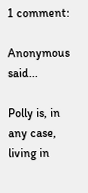1 comment:

Anonymous said...

Polly is, in any case, living in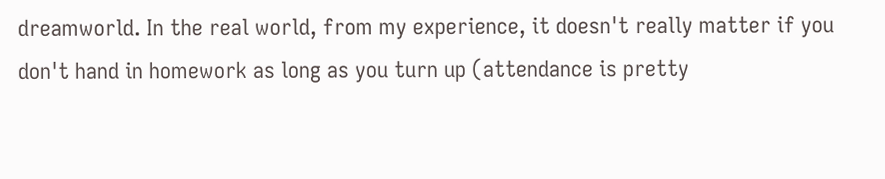dreamworld. In the real world, from my experience, it doesn't really matter if you don't hand in homework as long as you turn up (attendance is pretty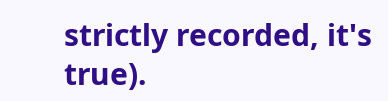strictly recorded, it's true).